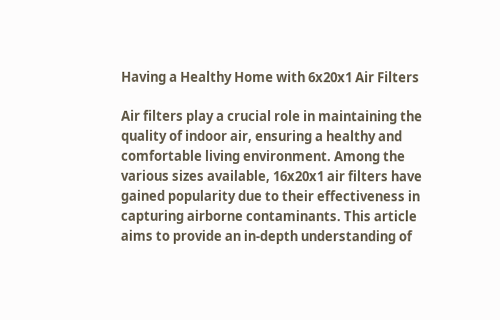Having a Healthy Home with 6x20x1 Air Filters

Air filters play a crucial role in maintaining the quality of indoor air, ensuring a healthy and comfortable living environment. Among the various sizes available, 16x20x1 air filters have gained popularity due to their effectiveness in capturing airborne contaminants. This article aims to provide an in-depth understanding of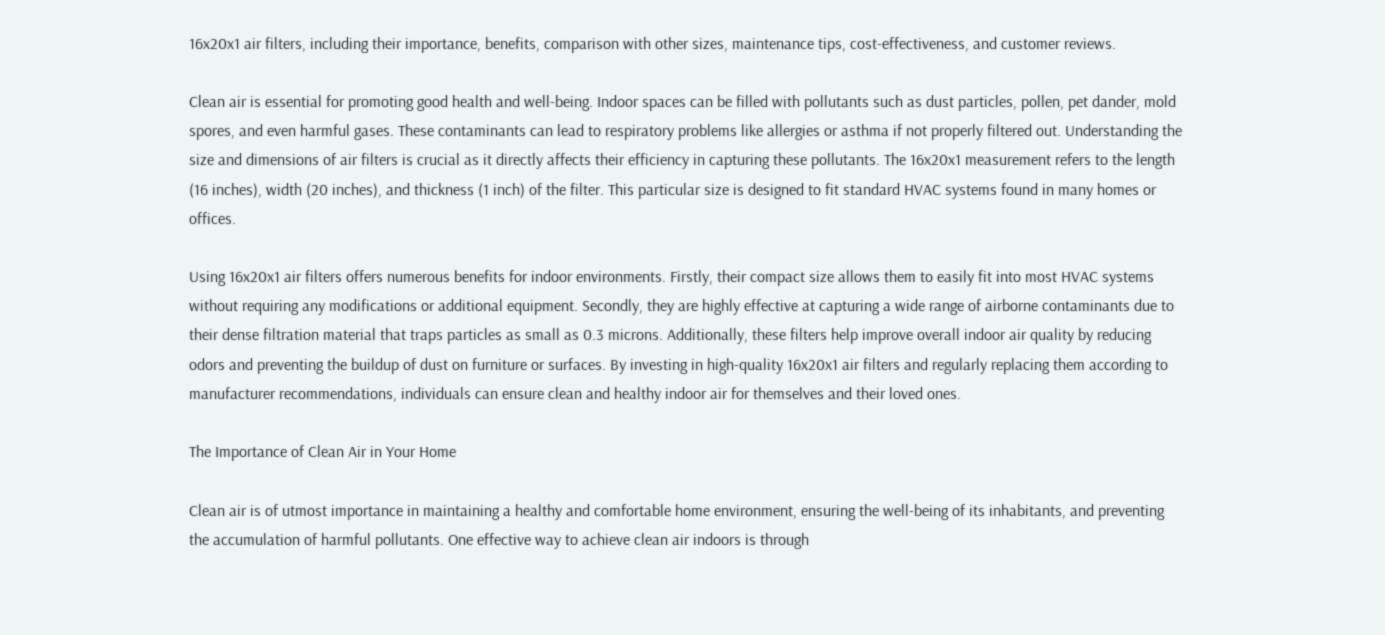16x20x1 air filters, including their importance, benefits, comparison with other sizes, maintenance tips, cost-effectiveness, and customer reviews.

Clean air is essential for promoting good health and well-being. Indoor spaces can be filled with pollutants such as dust particles, pollen, pet dander, mold spores, and even harmful gases. These contaminants can lead to respiratory problems like allergies or asthma if not properly filtered out. Understanding the size and dimensions of air filters is crucial as it directly affects their efficiency in capturing these pollutants. The 16x20x1 measurement refers to the length (16 inches), width (20 inches), and thickness (1 inch) of the filter. This particular size is designed to fit standard HVAC systems found in many homes or offices.

Using 16x20x1 air filters offers numerous benefits for indoor environments. Firstly, their compact size allows them to easily fit into most HVAC systems without requiring any modifications or additional equipment. Secondly, they are highly effective at capturing a wide range of airborne contaminants due to their dense filtration material that traps particles as small as 0.3 microns. Additionally, these filters help improve overall indoor air quality by reducing odors and preventing the buildup of dust on furniture or surfaces. By investing in high-quality 16x20x1 air filters and regularly replacing them according to manufacturer recommendations, individuals can ensure clean and healthy indoor air for themselves and their loved ones.

The Importance of Clean Air in Your Home

Clean air is of utmost importance in maintaining a healthy and comfortable home environment, ensuring the well-being of its inhabitants, and preventing the accumulation of harmful pollutants. One effective way to achieve clean air indoors is through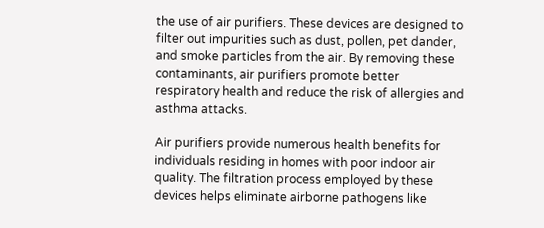the use of air purifiers. These devices are designed to filter out impurities such as dust, pollen, pet dander, and smoke particles from the air. By removing these contaminants, air purifiers promote better respiratory health and reduce the risk of allergies and asthma attacks.

Air purifiers provide numerous health benefits for individuals residing in homes with poor indoor air quality. The filtration process employed by these devices helps eliminate airborne pathogens like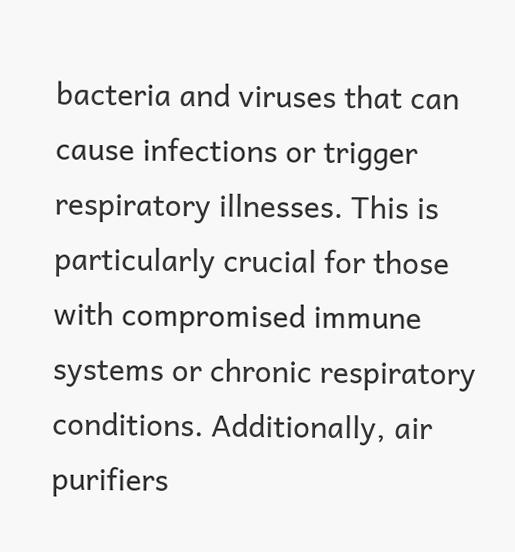bacteria and viruses that can cause infections or trigger respiratory illnesses. This is particularly crucial for those with compromised immune systems or chronic respiratory conditions. Additionally, air purifiers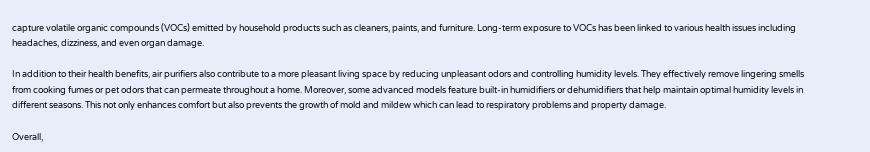capture volatile organic compounds (VOCs) emitted by household products such as cleaners, paints, and furniture. Long-term exposure to VOCs has been linked to various health issues including headaches, dizziness, and even organ damage.

In addition to their health benefits, air purifiers also contribute to a more pleasant living space by reducing unpleasant odors and controlling humidity levels. They effectively remove lingering smells from cooking fumes or pet odors that can permeate throughout a home. Moreover, some advanced models feature built-in humidifiers or dehumidifiers that help maintain optimal humidity levels in different seasons. This not only enhances comfort but also prevents the growth of mold and mildew which can lead to respiratory problems and property damage.

Overall,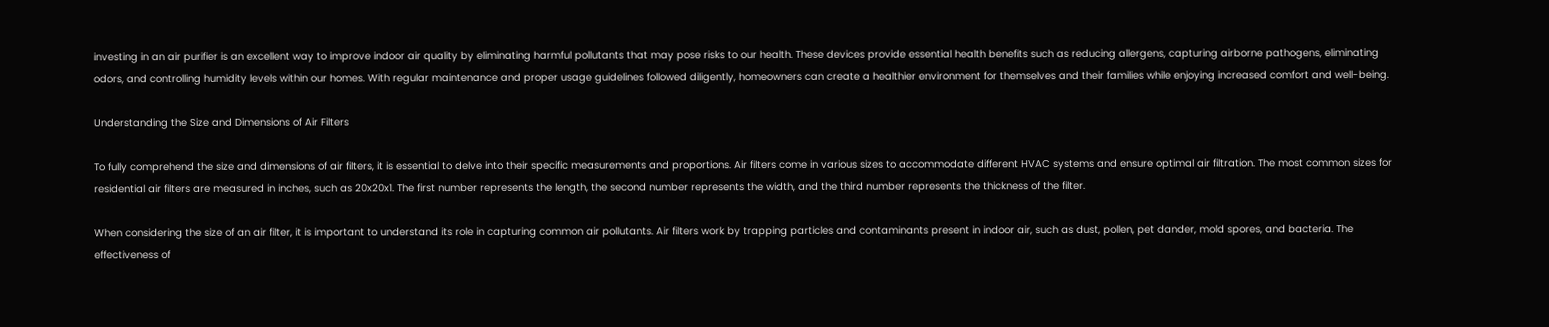investing in an air purifier is an excellent way to improve indoor air quality by eliminating harmful pollutants that may pose risks to our health. These devices provide essential health benefits such as reducing allergens, capturing airborne pathogens, eliminating odors, and controlling humidity levels within our homes. With regular maintenance and proper usage guidelines followed diligently, homeowners can create a healthier environment for themselves and their families while enjoying increased comfort and well-being.

Understanding the Size and Dimensions of Air Filters

To fully comprehend the size and dimensions of air filters, it is essential to delve into their specific measurements and proportions. Air filters come in various sizes to accommodate different HVAC systems and ensure optimal air filtration. The most common sizes for residential air filters are measured in inches, such as 20x20x1. The first number represents the length, the second number represents the width, and the third number represents the thickness of the filter.

When considering the size of an air filter, it is important to understand its role in capturing common air pollutants. Air filters work by trapping particles and contaminants present in indoor air, such as dust, pollen, pet dander, mold spores, and bacteria. The effectiveness of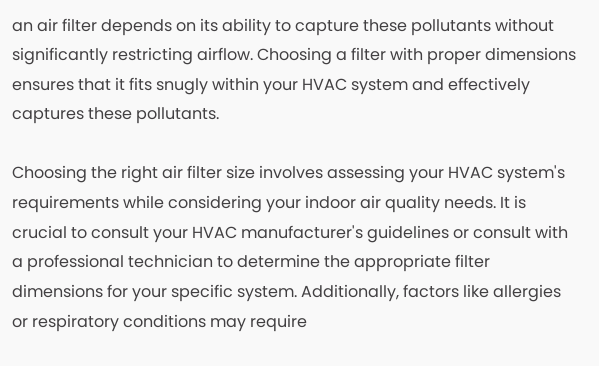an air filter depends on its ability to capture these pollutants without significantly restricting airflow. Choosing a filter with proper dimensions ensures that it fits snugly within your HVAC system and effectively captures these pollutants.

Choosing the right air filter size involves assessing your HVAC system's requirements while considering your indoor air quality needs. It is crucial to consult your HVAC manufacturer's guidelines or consult with a professional technician to determine the appropriate filter dimensions for your specific system. Additionally, factors like allergies or respiratory conditions may require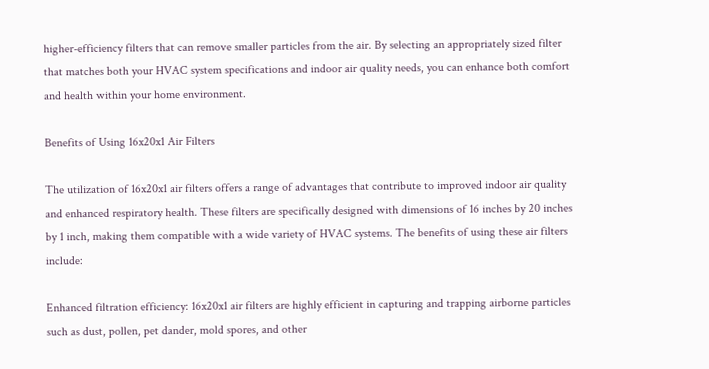higher-efficiency filters that can remove smaller particles from the air. By selecting an appropriately sized filter that matches both your HVAC system specifications and indoor air quality needs, you can enhance both comfort and health within your home environment.

Benefits of Using 16x20x1 Air Filters

The utilization of 16x20x1 air filters offers a range of advantages that contribute to improved indoor air quality and enhanced respiratory health. These filters are specifically designed with dimensions of 16 inches by 20 inches by 1 inch, making them compatible with a wide variety of HVAC systems. The benefits of using these air filters include:

Enhanced filtration efficiency: 16x20x1 air filters are highly efficient in capturing and trapping airborne particles such as dust, pollen, pet dander, mold spores, and other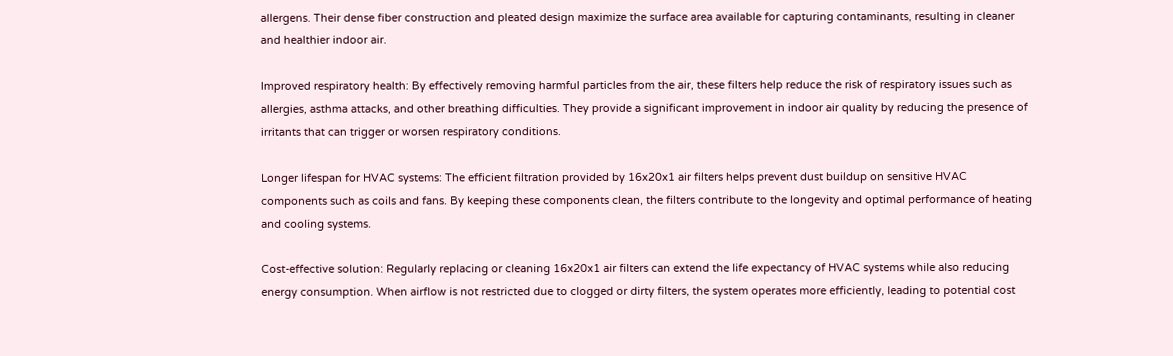allergens. Their dense fiber construction and pleated design maximize the surface area available for capturing contaminants, resulting in cleaner and healthier indoor air.

Improved respiratory health: By effectively removing harmful particles from the air, these filters help reduce the risk of respiratory issues such as allergies, asthma attacks, and other breathing difficulties. They provide a significant improvement in indoor air quality by reducing the presence of irritants that can trigger or worsen respiratory conditions.

Longer lifespan for HVAC systems: The efficient filtration provided by 16x20x1 air filters helps prevent dust buildup on sensitive HVAC components such as coils and fans. By keeping these components clean, the filters contribute to the longevity and optimal performance of heating and cooling systems.

Cost-effective solution: Regularly replacing or cleaning 16x20x1 air filters can extend the life expectancy of HVAC systems while also reducing energy consumption. When airflow is not restricted due to clogged or dirty filters, the system operates more efficiently, leading to potential cost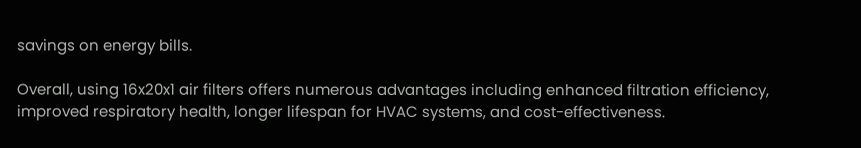savings on energy bills.

Overall, using 16x20x1 air filters offers numerous advantages including enhanced filtration efficiency, improved respiratory health, longer lifespan for HVAC systems, and cost-effectiveness.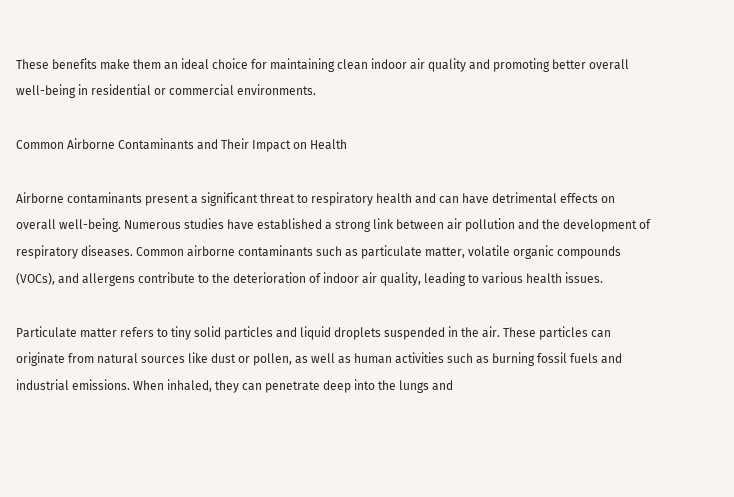These benefits make them an ideal choice for maintaining clean indoor air quality and promoting better overall well-being in residential or commercial environments.

Common Airborne Contaminants and Their Impact on Health

Airborne contaminants present a significant threat to respiratory health and can have detrimental effects on overall well-being. Numerous studies have established a strong link between air pollution and the development of respiratory diseases. Common airborne contaminants such as particulate matter, volatile organic compounds (VOCs), and allergens contribute to the deterioration of indoor air quality, leading to various health issues.

Particulate matter refers to tiny solid particles and liquid droplets suspended in the air. These particles can originate from natural sources like dust or pollen, as well as human activities such as burning fossil fuels and industrial emissions. When inhaled, they can penetrate deep into the lungs and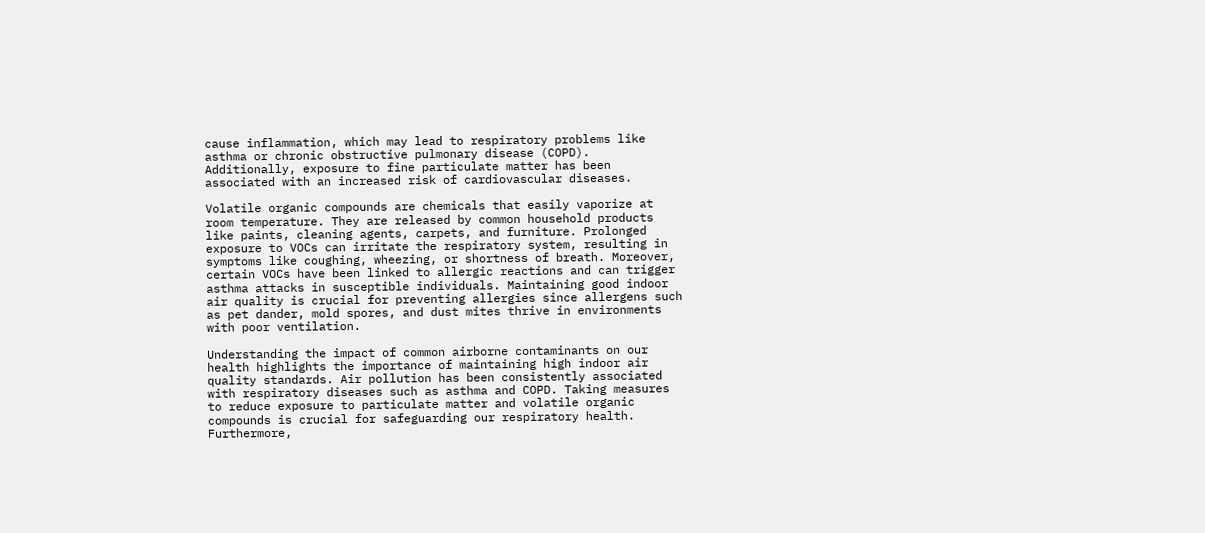cause inflammation, which may lead to respiratory problems like asthma or chronic obstructive pulmonary disease (COPD). Additionally, exposure to fine particulate matter has been associated with an increased risk of cardiovascular diseases.

Volatile organic compounds are chemicals that easily vaporize at room temperature. They are released by common household products like paints, cleaning agents, carpets, and furniture. Prolonged exposure to VOCs can irritate the respiratory system, resulting in symptoms like coughing, wheezing, or shortness of breath. Moreover, certain VOCs have been linked to allergic reactions and can trigger asthma attacks in susceptible individuals. Maintaining good indoor air quality is crucial for preventing allergies since allergens such as pet dander, mold spores, and dust mites thrive in environments with poor ventilation.

Understanding the impact of common airborne contaminants on our health highlights the importance of maintaining high indoor air quality standards. Air pollution has been consistently associated with respiratory diseases such as asthma and COPD. Taking measures to reduce exposure to particulate matter and volatile organic compounds is crucial for safeguarding our respiratory health. Furthermore,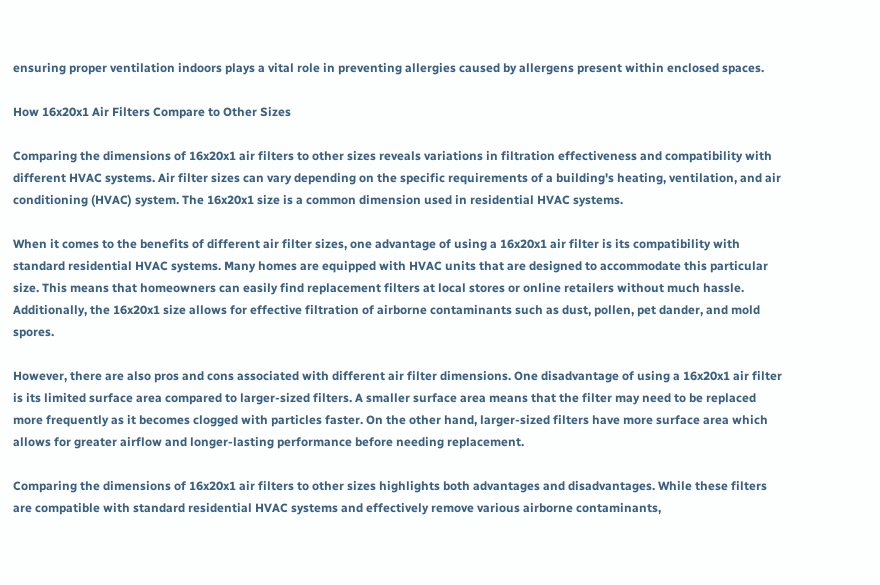ensuring proper ventilation indoors plays a vital role in preventing allergies caused by allergens present within enclosed spaces.

How 16x20x1 Air Filters Compare to Other Sizes

Comparing the dimensions of 16x20x1 air filters to other sizes reveals variations in filtration effectiveness and compatibility with different HVAC systems. Air filter sizes can vary depending on the specific requirements of a building's heating, ventilation, and air conditioning (HVAC) system. The 16x20x1 size is a common dimension used in residential HVAC systems.

When it comes to the benefits of different air filter sizes, one advantage of using a 16x20x1 air filter is its compatibility with standard residential HVAC systems. Many homes are equipped with HVAC units that are designed to accommodate this particular size. This means that homeowners can easily find replacement filters at local stores or online retailers without much hassle. Additionally, the 16x20x1 size allows for effective filtration of airborne contaminants such as dust, pollen, pet dander, and mold spores.

However, there are also pros and cons associated with different air filter dimensions. One disadvantage of using a 16x20x1 air filter is its limited surface area compared to larger-sized filters. A smaller surface area means that the filter may need to be replaced more frequently as it becomes clogged with particles faster. On the other hand, larger-sized filters have more surface area which allows for greater airflow and longer-lasting performance before needing replacement.

Comparing the dimensions of 16x20x1 air filters to other sizes highlights both advantages and disadvantages. While these filters are compatible with standard residential HVAC systems and effectively remove various airborne contaminants,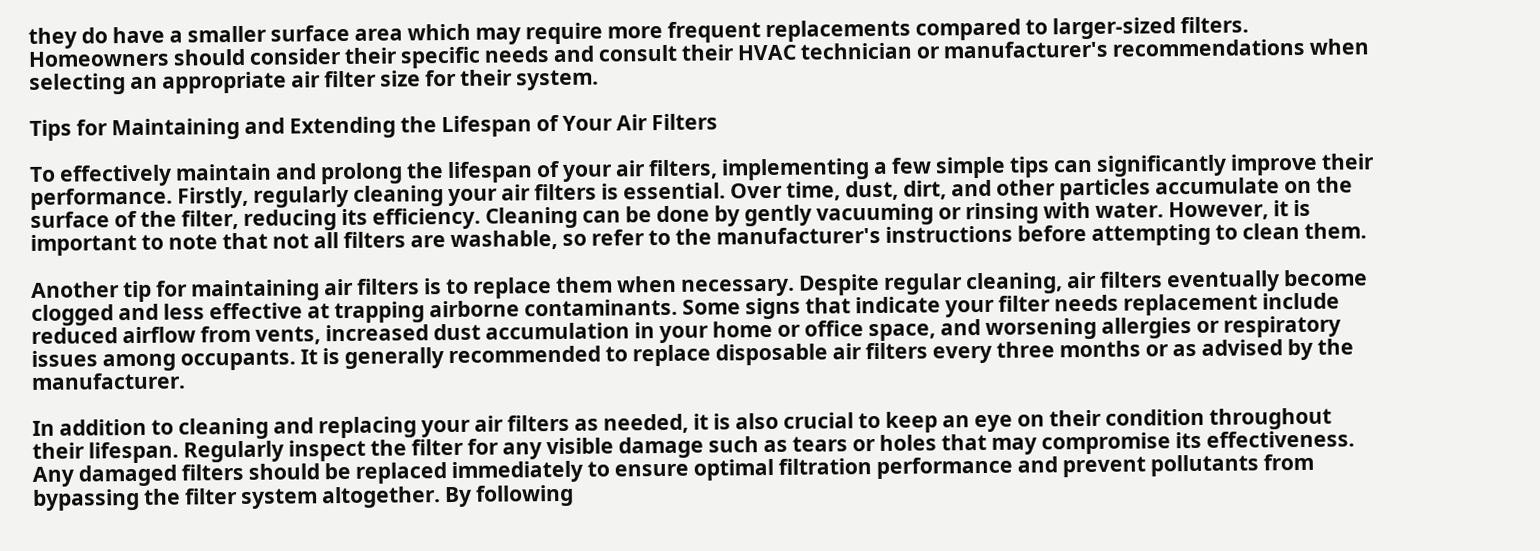they do have a smaller surface area which may require more frequent replacements compared to larger-sized filters. Homeowners should consider their specific needs and consult their HVAC technician or manufacturer's recommendations when selecting an appropriate air filter size for their system.

Tips for Maintaining and Extending the Lifespan of Your Air Filters

To effectively maintain and prolong the lifespan of your air filters, implementing a few simple tips can significantly improve their performance. Firstly, regularly cleaning your air filters is essential. Over time, dust, dirt, and other particles accumulate on the surface of the filter, reducing its efficiency. Cleaning can be done by gently vacuuming or rinsing with water. However, it is important to note that not all filters are washable, so refer to the manufacturer's instructions before attempting to clean them.

Another tip for maintaining air filters is to replace them when necessary. Despite regular cleaning, air filters eventually become clogged and less effective at trapping airborne contaminants. Some signs that indicate your filter needs replacement include reduced airflow from vents, increased dust accumulation in your home or office space, and worsening allergies or respiratory issues among occupants. It is generally recommended to replace disposable air filters every three months or as advised by the manufacturer.

In addition to cleaning and replacing your air filters as needed, it is also crucial to keep an eye on their condition throughout their lifespan. Regularly inspect the filter for any visible damage such as tears or holes that may compromise its effectiveness. Any damaged filters should be replaced immediately to ensure optimal filtration performance and prevent pollutants from bypassing the filter system altogether. By following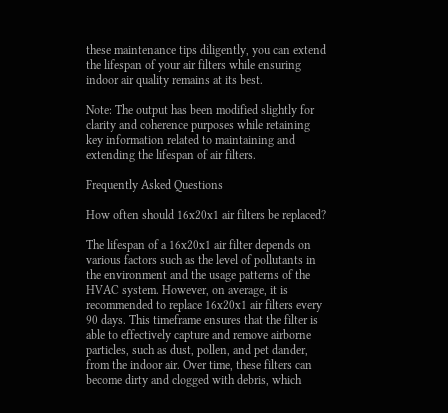these maintenance tips diligently, you can extend the lifespan of your air filters while ensuring indoor air quality remains at its best.

Note: The output has been modified slightly for clarity and coherence purposes while retaining key information related to maintaining and extending the lifespan of air filters.

Frequently Asked Questions

How often should 16x20x1 air filters be replaced?

The lifespan of a 16x20x1 air filter depends on various factors such as the level of pollutants in the environment and the usage patterns of the HVAC system. However, on average, it is recommended to replace 16x20x1 air filters every 90 days. This timeframe ensures that the filter is able to effectively capture and remove airborne particles, such as dust, pollen, and pet dander, from the indoor air. Over time, these filters can become dirty and clogged with debris, which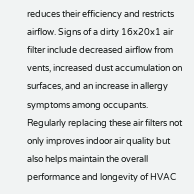reduces their efficiency and restricts airflow. Signs of a dirty 16x20x1 air filter include decreased airflow from vents, increased dust accumulation on surfaces, and an increase in allergy symptoms among occupants. Regularly replacing these air filters not only improves indoor air quality but also helps maintain the overall performance and longevity of HVAC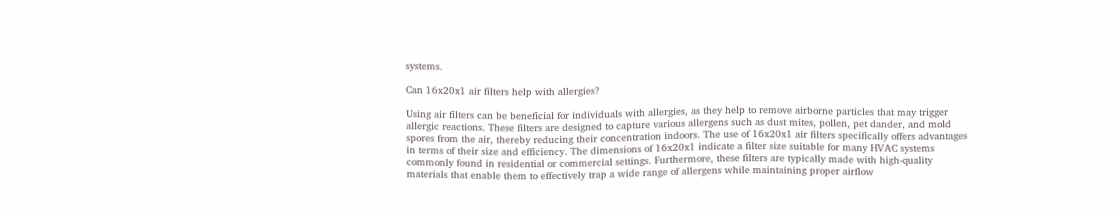systems.

Can 16x20x1 air filters help with allergies?

Using air filters can be beneficial for individuals with allergies, as they help to remove airborne particles that may trigger allergic reactions. These filters are designed to capture various allergens such as dust mites, pollen, pet dander, and mold spores from the air, thereby reducing their concentration indoors. The use of 16x20x1 air filters specifically offers advantages in terms of their size and efficiency. The dimensions of 16x20x1 indicate a filter size suitable for many HVAC systems commonly found in residential or commercial settings. Furthermore, these filters are typically made with high-quality materials that enable them to effectively trap a wide range of allergens while maintaining proper airflow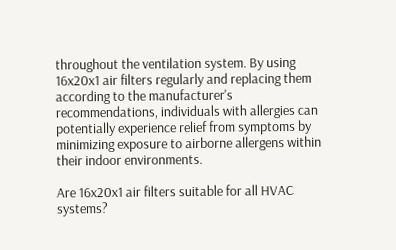throughout the ventilation system. By using 16x20x1 air filters regularly and replacing them according to the manufacturer's recommendations, individuals with allergies can potentially experience relief from symptoms by minimizing exposure to airborne allergens within their indoor environments.

Are 16x20x1 air filters suitable for all HVAC systems?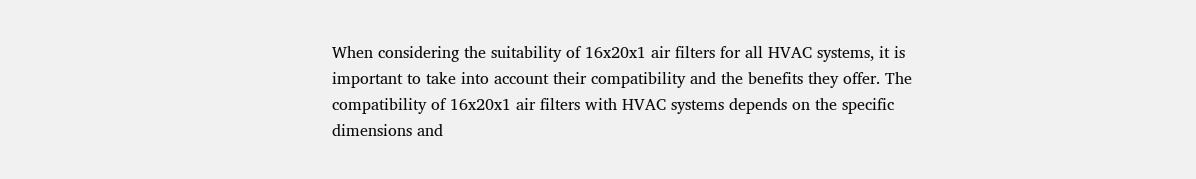When considering the suitability of 16x20x1 air filters for all HVAC systems, it is important to take into account their compatibility and the benefits they offer. The compatibility of 16x20x1 air filters with HVAC systems depends on the specific dimensions and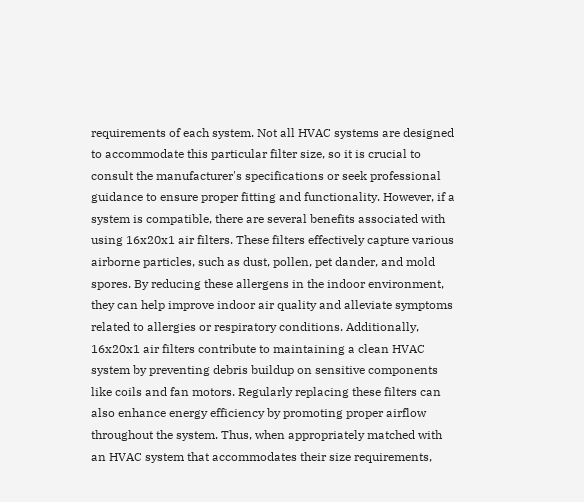requirements of each system. Not all HVAC systems are designed to accommodate this particular filter size, so it is crucial to consult the manufacturer's specifications or seek professional guidance to ensure proper fitting and functionality. However, if a system is compatible, there are several benefits associated with using 16x20x1 air filters. These filters effectively capture various airborne particles, such as dust, pollen, pet dander, and mold spores. By reducing these allergens in the indoor environment, they can help improve indoor air quality and alleviate symptoms related to allergies or respiratory conditions. Additionally, 16x20x1 air filters contribute to maintaining a clean HVAC system by preventing debris buildup on sensitive components like coils and fan motors. Regularly replacing these filters can also enhance energy efficiency by promoting proper airflow throughout the system. Thus, when appropriately matched with an HVAC system that accommodates their size requirements,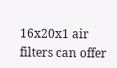16x20x1 air filters can offer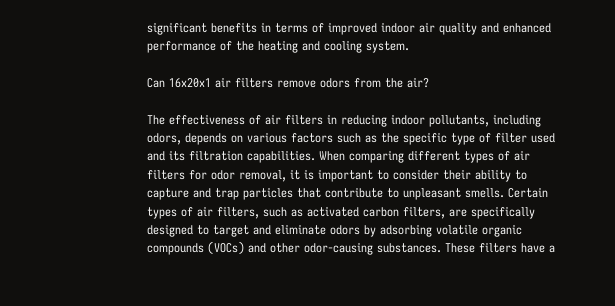significant benefits in terms of improved indoor air quality and enhanced performance of the heating and cooling system.

Can 16x20x1 air filters remove odors from the air?

The effectiveness of air filters in reducing indoor pollutants, including odors, depends on various factors such as the specific type of filter used and its filtration capabilities. When comparing different types of air filters for odor removal, it is important to consider their ability to capture and trap particles that contribute to unpleasant smells. Certain types of air filters, such as activated carbon filters, are specifically designed to target and eliminate odors by adsorbing volatile organic compounds (VOCs) and other odor-causing substances. These filters have a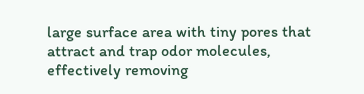large surface area with tiny pores that attract and trap odor molecules, effectively removing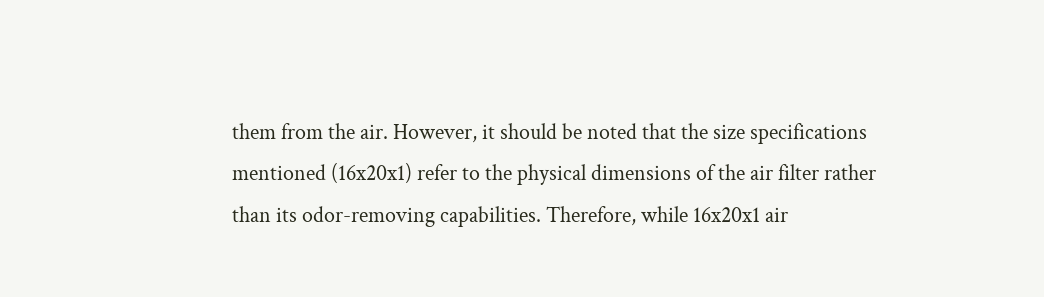them from the air. However, it should be noted that the size specifications mentioned (16x20x1) refer to the physical dimensions of the air filter rather than its odor-removing capabilities. Therefore, while 16x20x1 air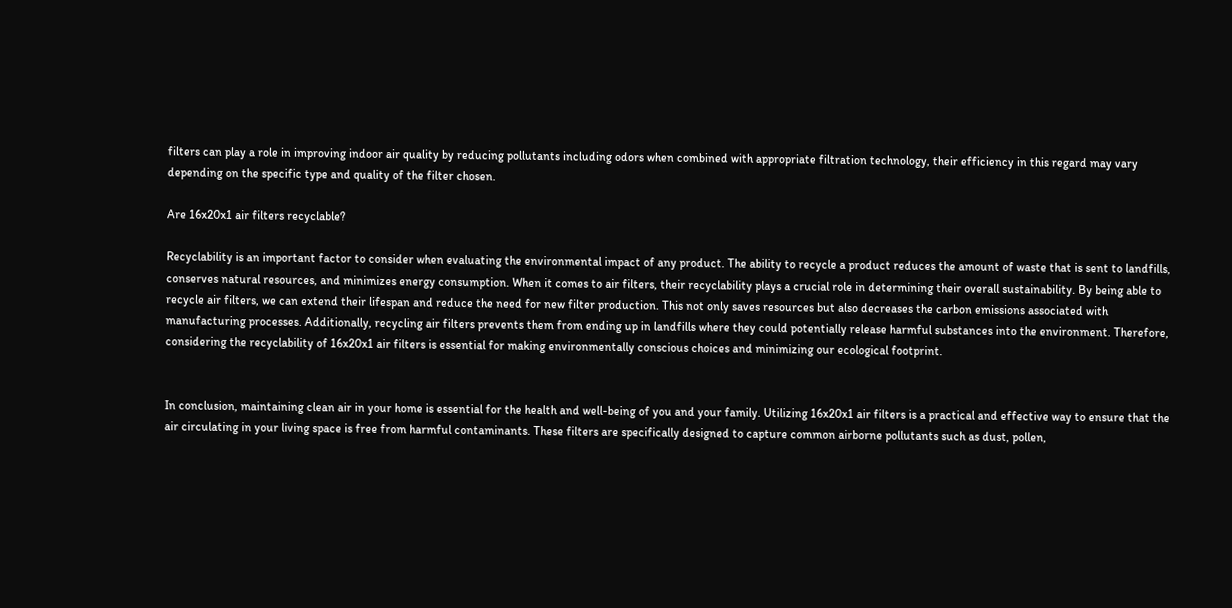filters can play a role in improving indoor air quality by reducing pollutants including odors when combined with appropriate filtration technology, their efficiency in this regard may vary depending on the specific type and quality of the filter chosen.

Are 16x20x1 air filters recyclable?

Recyclability is an important factor to consider when evaluating the environmental impact of any product. The ability to recycle a product reduces the amount of waste that is sent to landfills, conserves natural resources, and minimizes energy consumption. When it comes to air filters, their recyclability plays a crucial role in determining their overall sustainability. By being able to recycle air filters, we can extend their lifespan and reduce the need for new filter production. This not only saves resources but also decreases the carbon emissions associated with manufacturing processes. Additionally, recycling air filters prevents them from ending up in landfills where they could potentially release harmful substances into the environment. Therefore, considering the recyclability of 16x20x1 air filters is essential for making environmentally conscious choices and minimizing our ecological footprint.


In conclusion, maintaining clean air in your home is essential for the health and well-being of you and your family. Utilizing 16x20x1 air filters is a practical and effective way to ensure that the air circulating in your living space is free from harmful contaminants. These filters are specifically designed to capture common airborne pollutants such as dust, pollen,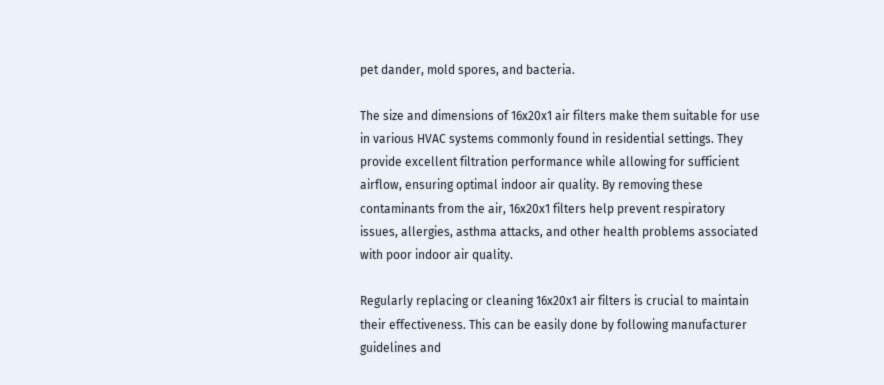pet dander, mold spores, and bacteria.

The size and dimensions of 16x20x1 air filters make them suitable for use in various HVAC systems commonly found in residential settings. They provide excellent filtration performance while allowing for sufficient airflow, ensuring optimal indoor air quality. By removing these contaminants from the air, 16x20x1 filters help prevent respiratory issues, allergies, asthma attacks, and other health problems associated with poor indoor air quality.

Regularly replacing or cleaning 16x20x1 air filters is crucial to maintain their effectiveness. This can be easily done by following manufacturer guidelines and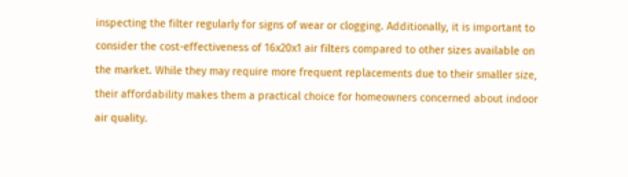inspecting the filter regularly for signs of wear or clogging. Additionally, it is important to consider the cost-effectiveness of 16x20x1 air filters compared to other sizes available on the market. While they may require more frequent replacements due to their smaller size, their affordability makes them a practical choice for homeowners concerned about indoor air quality.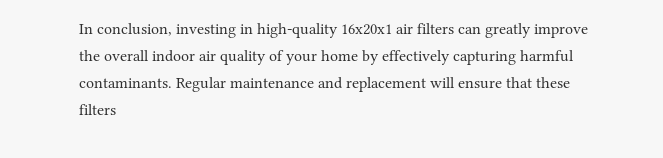In conclusion, investing in high-quality 16x20x1 air filters can greatly improve the overall indoor air quality of your home by effectively capturing harmful contaminants. Regular maintenance and replacement will ensure that these filters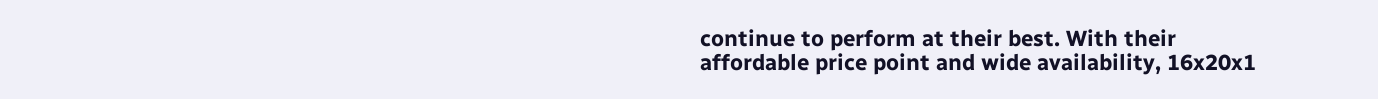continue to perform at their best. With their affordable price point and wide availability, 16x20x1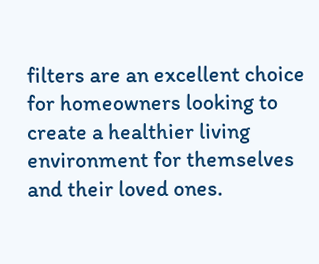filters are an excellent choice for homeowners looking to create a healthier living environment for themselves and their loved ones.